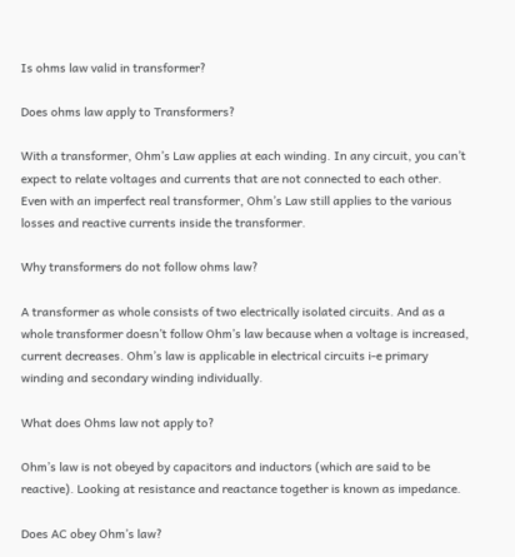Is ohms law valid in transformer?

Does ohms law apply to Transformers?

With a transformer, Ohm’s Law applies at each winding. In any circuit, you can’t expect to relate voltages and currents that are not connected to each other. Even with an imperfect real transformer, Ohm’s Law still applies to the various losses and reactive currents inside the transformer.

Why transformers do not follow ohms law?

A transformer as whole consists of two electrically isolated circuits. And as a whole transformer doesn’t follow Ohm’s law because when a voltage is increased, current decreases. Ohm’s law is applicable in electrical circuits i-e primary winding and secondary winding individually.

What does Ohms law not apply to?

Ohm’s law is not obeyed by capacitors and inductors (which are said to be reactive). Looking at resistance and reactance together is known as impedance.

Does AC obey Ohm’s law?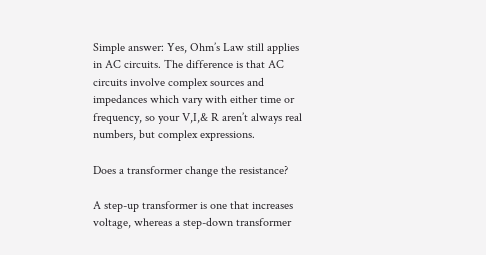Simple answer: Yes, Ohm’s Law still applies in AC circuits. The difference is that AC circuits involve complex sources and impedances which vary with either time or frequency, so your V,I,& R aren’t always real numbers, but complex expressions.

Does a transformer change the resistance?

A step-up transformer is one that increases voltage, whereas a step-down transformer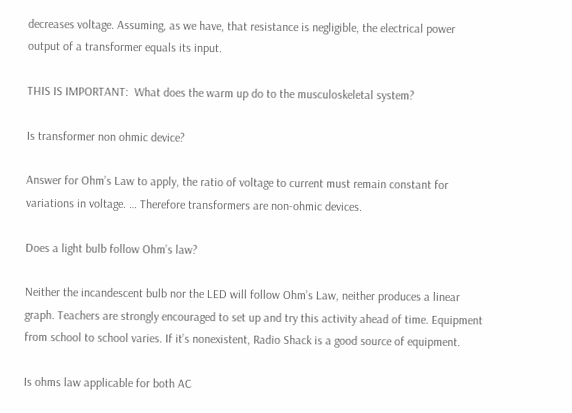decreases voltage. Assuming, as we have, that resistance is negligible, the electrical power output of a transformer equals its input.

THIS IS IMPORTANT:  What does the warm up do to the musculoskeletal system?

Is transformer non ohmic device?

Answer for Ohm’s Law to apply, the ratio of voltage to current must remain constant for variations in voltage. … Therefore transformers are non-ohmic devices.

Does a light bulb follow Ohm’s law?

Neither the incandescent bulb nor the LED will follow Ohm’s Law, neither produces a linear graph. Teachers are strongly encouraged to set up and try this activity ahead of time. Equipment from school to school varies. If it’s nonexistent, Radio Shack is a good source of equipment.

Is ohms law applicable for both AC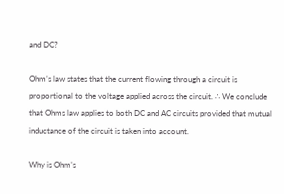and DC?

Ohm’s law states that the current flowing through a circuit is proportional to the voltage applied across the circuit. ∴ We conclude that Ohms law applies to both DC and AC circuits provided that mutual inductance of the circuit is taken into account.

Why is Ohm’s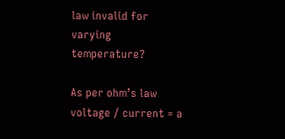law invalid for varying temperature?

As per ohm’s law voltage / current = a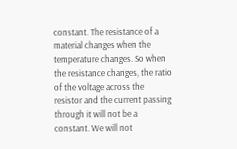constant. The resistance of a material changes when the temperature changes. So when the resistance changes, the ratio of the voltage across the resistor and the current passing through it will not be a constant. We will not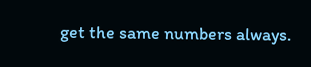get the same numbers always.